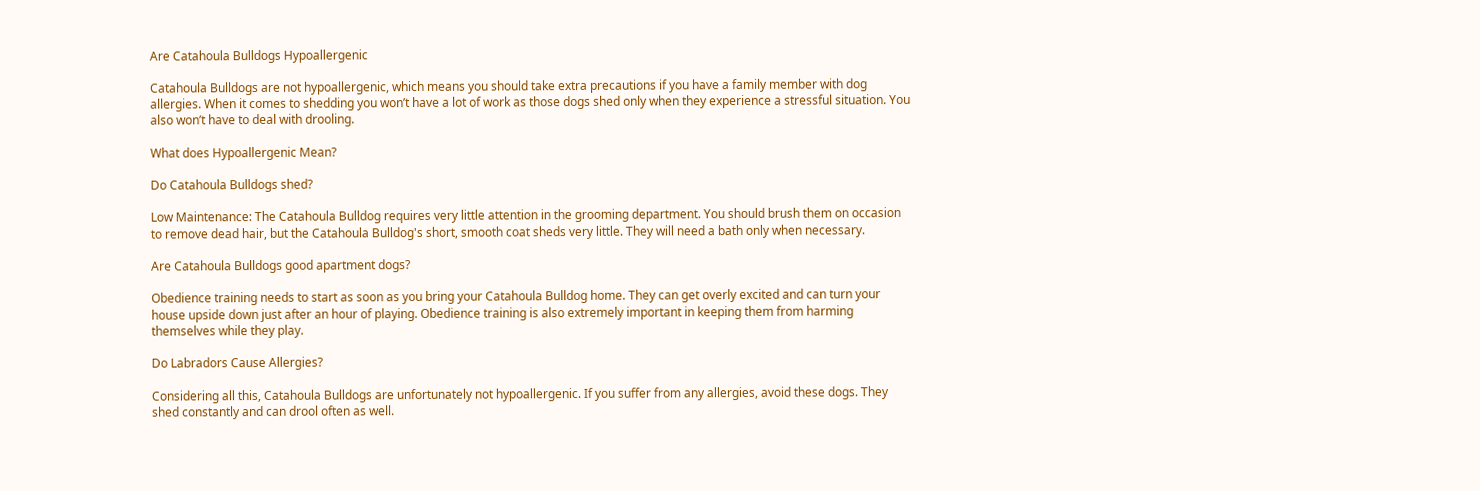Are Catahoula Bulldogs Hypoallergenic

Catahoula Bulldogs are not hypoallergenic, which means you should take extra precautions if you have a family member with dog allergies. When it comes to shedding you won’t have a lot of work as those dogs shed only when they experience a stressful situation. You also won’t have to deal with drooling.

What does Hypoallergenic Mean?

Do Catahoula Bulldogs shed?

Low Maintenance: The Catahoula Bulldog requires very little attention in the grooming department. You should brush them on occasion to remove dead hair, but the Catahoula Bulldog's short, smooth coat sheds very little. They will need a bath only when necessary.

Are Catahoula Bulldogs good apartment dogs?

Obedience training needs to start as soon as you bring your Catahoula Bulldog home. They can get overly excited and can turn your house upside down just after an hour of playing. Obedience training is also extremely important in keeping them from harming themselves while they play.

Do Labradors Cause Allergies?

Considering all this, Catahoula Bulldogs are unfortunately not hypoallergenic. If you suffer from any allergies, avoid these dogs. They shed constantly and can drool often as well.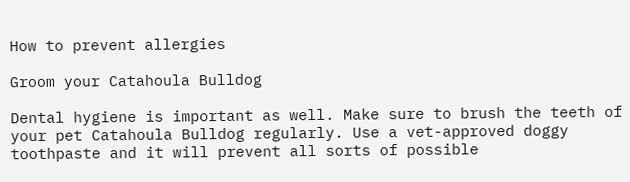How to prevent allergies

Groom your Catahoula Bulldog

Dental hygiene is important as well. Make sure to brush the teeth of your pet Catahoula Bulldog regularly. Use a vet-approved doggy toothpaste and it will prevent all sorts of possible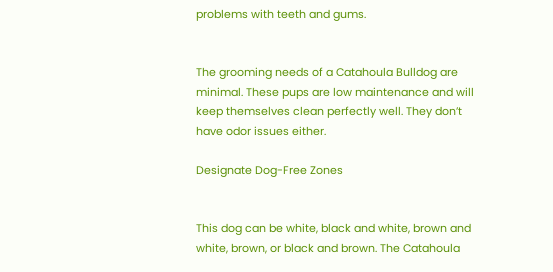problems with teeth and gums.


The grooming needs of a Catahoula Bulldog are minimal. These pups are low maintenance and will keep themselves clean perfectly well. They don’t have odor issues either.

Designate Dog-Free Zones


This dog can be white, black and white, brown and white, brown, or black and brown. The Catahoula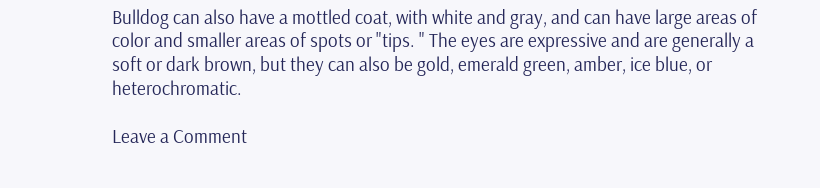Bulldog can also have a mottled coat, with white and gray, and can have large areas of color and smaller areas of spots or "tips. " The eyes are expressive and are generally a soft or dark brown, but they can also be gold, emerald green, amber, ice blue, or heterochromatic.

Leave a Comment